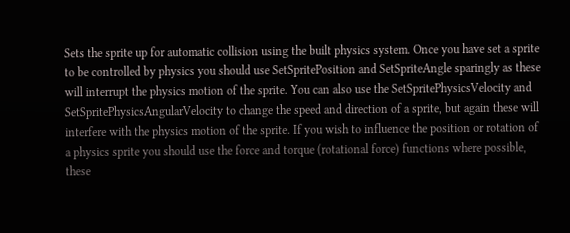Sets the sprite up for automatic collision using the built physics system. Once you have set a sprite to be controlled by physics you should use SetSpritePosition and SetSpriteAngle sparingly as these will interrupt the physics motion of the sprite. You can also use the SetSpritePhysicsVelocity and SetSpritePhysicsAngularVelocity to change the speed and direction of a sprite, but again these will interfere with the physics motion of the sprite. If you wish to influence the position or rotation of a physics sprite you should use the force and torque (rotational force) functions where possible, these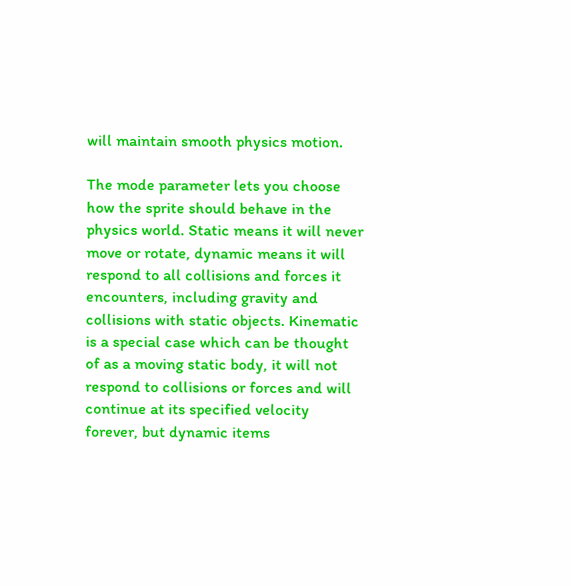will maintain smooth physics motion.

The mode parameter lets you choose how the sprite should behave in the physics world. Static means it will never move or rotate, dynamic means it will respond to all collisions and forces it encounters, including gravity and collisions with static objects. Kinematic is a special case which can be thought of as a moving static body, it will not respond to collisions or forces and will continue at its specified velocity forever, but dynamic items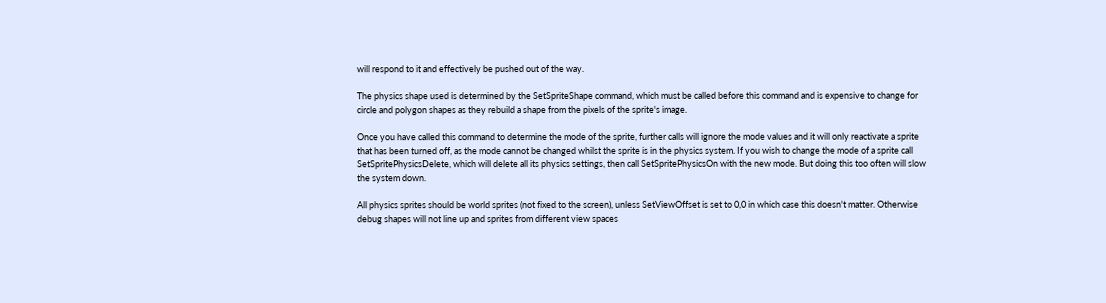will respond to it and effectively be pushed out of the way.

The physics shape used is determined by the SetSpriteShape command, which must be called before this command and is expensive to change for circle and polygon shapes as they rebuild a shape from the pixels of the sprite's image.

Once you have called this command to determine the mode of the sprite, further calls will ignore the mode values and it will only reactivate a sprite that has been turned off, as the mode cannot be changed whilst the sprite is in the physics system. If you wish to change the mode of a sprite call SetSpritePhysicsDelete, which will delete all its physics settings, then call SetSpritePhysicsOn with the new mode. But doing this too often will slow the system down.

All physics sprites should be world sprites (not fixed to the screen), unless SetViewOffset is set to 0,0 in which case this doesn't matter. Otherwise debug shapes will not line up and sprites from different view spaces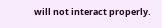will not interact properly.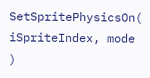SetSpritePhysicsOn( iSpriteIndex, mode )